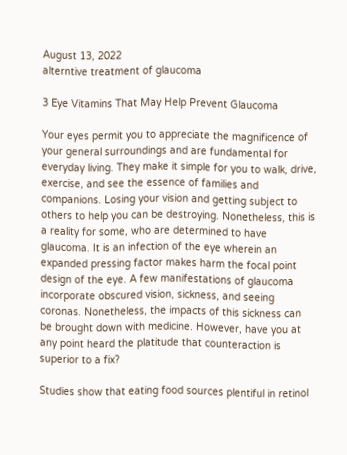August 13, 2022
alterntive treatment of glaucoma

3 Eye Vitamins That May Help Prevent Glaucoma

Your eyes permit you to appreciate the magnificence of your general surroundings and are fundamental for everyday living. They make it simple for you to walk, drive, exercise, and see the essence of families and companions. Losing your vision and getting subject to others to help you can be destroying. Nonetheless, this is a reality for some, who are determined to have glaucoma. It is an infection of the eye wherein an expanded pressing factor makes harm the focal point design of the eye. A few manifestations of glaucoma incorporate obscured vision, sickness, and seeing coronas. Nonetheless, the impacts of this sickness can be brought down with medicine. However, have you at any point heard the platitude that counteraction is superior to a fix?

Studies show that eating food sources plentiful in retinol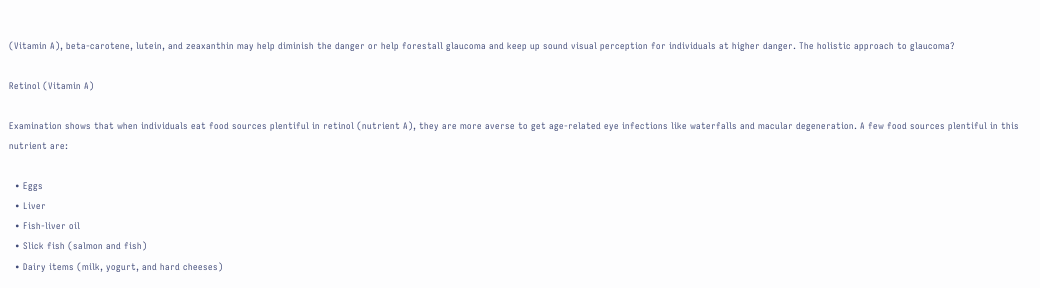(Vitamin A), beta-carotene, lutein, and zeaxanthin may help diminish the danger or help forestall glaucoma and keep up sound visual perception for individuals at higher danger. The holistic approach to glaucoma?

Retinol (Vitamin A)

Examination shows that when individuals eat food sources plentiful in retinol (nutrient A), they are more averse to get age-related eye infections like waterfalls and macular degeneration. A few food sources plentiful in this nutrient are:

  • Eggs
  • Liver
  • Fish-liver oil
  • Slick fish (salmon and fish)
  • Dairy items (milk, yogurt, and hard cheeses)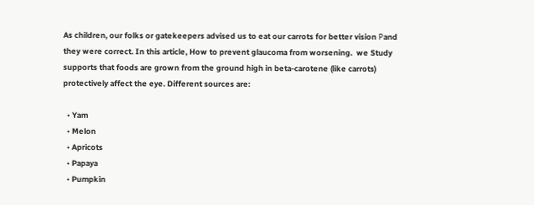As children, our folks or gatekeepers advised us to eat our carrots for better vision Рand they were correct. In this article, How to prevent glaucoma from worsening.  we Study supports that foods are grown from the ground high in beta-carotene (like carrots) protectively affect the eye. Different sources are:

  • Yam
  • Melon
  • Apricots
  • Papaya
  • Pumpkin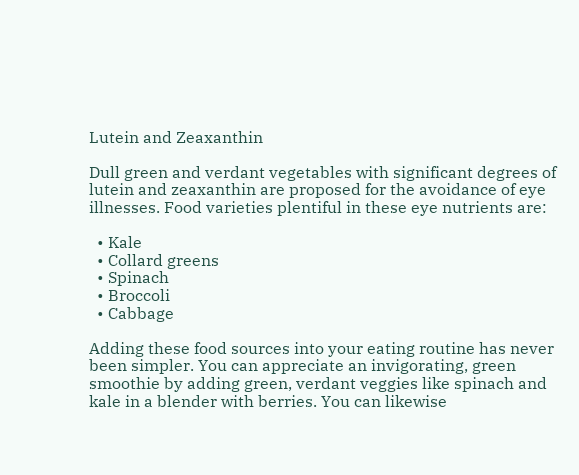Lutein and Zeaxanthin

Dull green and verdant vegetables with significant degrees of lutein and zeaxanthin are proposed for the avoidance of eye illnesses. Food varieties plentiful in these eye nutrients are:

  • Kale
  • Collard greens
  • Spinach
  • Broccoli
  • Cabbage

Adding these food sources into your eating routine has never been simpler. You can appreciate an invigorating, green smoothie by adding green, verdant veggies like spinach and kale in a blender with berries. You can likewise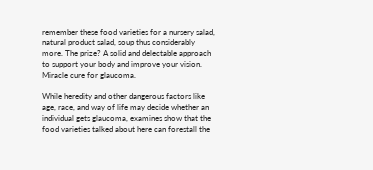remember these food varieties for a nursery salad, natural product salad, soup thus considerably more. The prize? A solid and delectable approach to support your body and improve your vision. Miracle cure for glaucoma.

While heredity and other dangerous factors like age, race, and way of life may decide whether an individual gets glaucoma, examines show that the food varieties talked about here can forestall the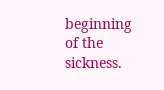beginning of the sickness.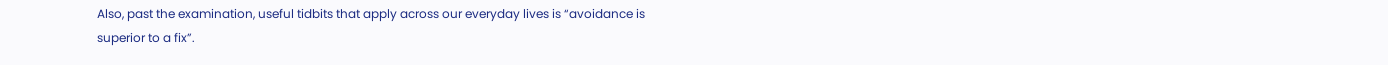Also, past the examination, useful tidbits that apply across our everyday lives is “avoidance is superior to a fix”.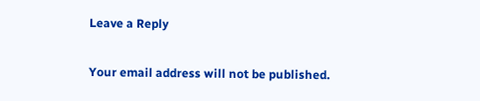Leave a Reply

Your email address will not be published.